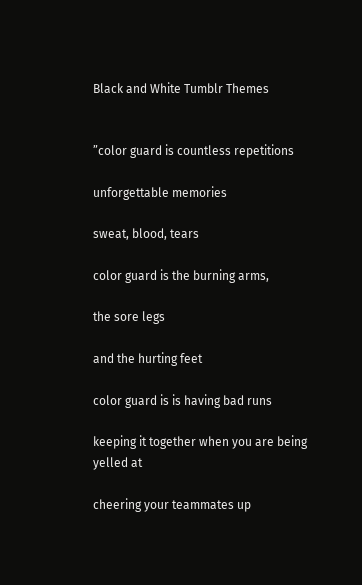Black and White Tumblr Themes


”color guard is countless repetitions

unforgettable memories

sweat, blood, tears

color guard is the burning arms,

the sore legs

and the hurting feet

color guard is is having bad runs

keeping it together when you are being yelled at

cheering your teammates up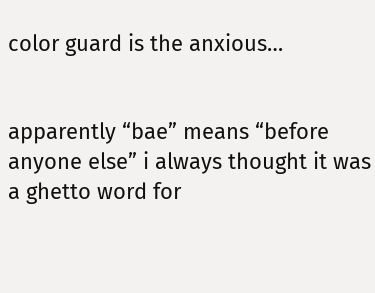color guard is the anxious…


apparently “bae” means “before anyone else” i always thought it was a ghetto word for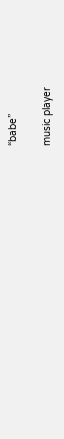“babe”

music player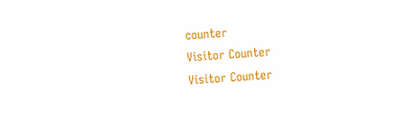counter
Visitor Counter
Visitor Counter